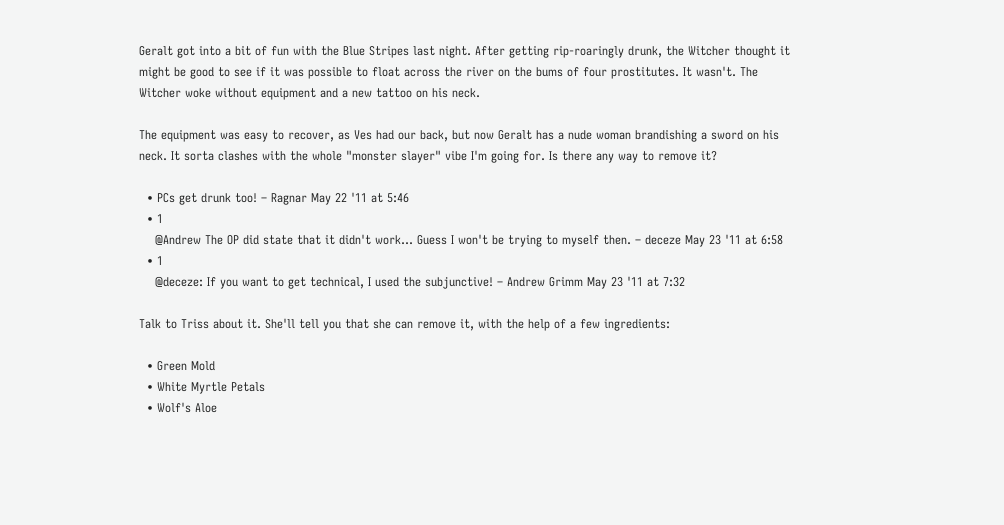Geralt got into a bit of fun with the Blue Stripes last night. After getting rip-roaringly drunk, the Witcher thought it might be good to see if it was possible to float across the river on the bums of four prostitutes. It wasn't. The Witcher woke without equipment and a new tattoo on his neck.

The equipment was easy to recover, as Ves had our back, but now Geralt has a nude woman brandishing a sword on his neck. It sorta clashes with the whole "monster slayer" vibe I'm going for. Is there any way to remove it?

  • PCs get drunk too! – Ragnar May 22 '11 at 5:46
  • 1
    @Andrew The OP did state that it didn't work... Guess I won't be trying to myself then. – deceze May 23 '11 at 6:58
  • 1
    @deceze: If you want to get technical, I used the subjunctive! – Andrew Grimm May 23 '11 at 7:32

Talk to Triss about it. She'll tell you that she can remove it, with the help of a few ingredients:

  • Green Mold
  • White Myrtle Petals
  • Wolf's Aloe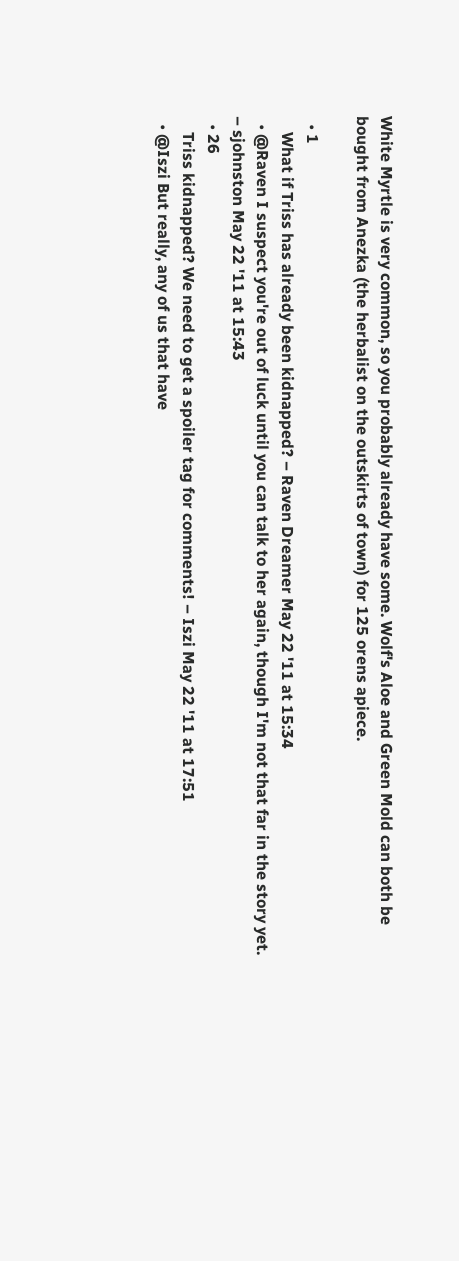White Myrtle is very common, so you probably already have some. Wolf's Aloe and Green Mold can both be bought from Anezka (the herbalist on the outskirts of town) for 125 orens apiece.

  • 1
    What if Triss has already been kidnapped? – Raven Dreamer May 22 '11 at 15:34
  • @Raven I suspect you're out of luck until you can talk to her again, though I'm not that far in the story yet. – sjohnston May 22 '11 at 15:43
  • 26
    Triss kidnapped? We need to get a spoiler tag for comments! – Iszi May 22 '11 at 17:51
  • @Iszi But really, any of us that have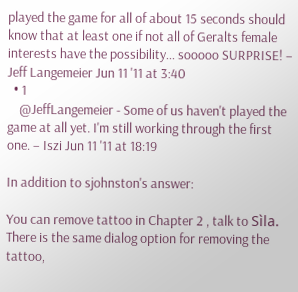played the game for all of about 15 seconds should know that at least one if not all of Geralts female interests have the possibility... sooooo SURPRISE! – Jeff Langemeier Jun 11 '11 at 3:40
  • 1
    @JeffLangemeier - Some of us haven't played the game at all yet. I'm still working through the first one. – Iszi Jun 11 '11 at 18:19

In addition to sjohnston's answer:

You can remove tattoo in Chapter 2 , talk to Sìla. There is the same dialog option for removing the tattoo,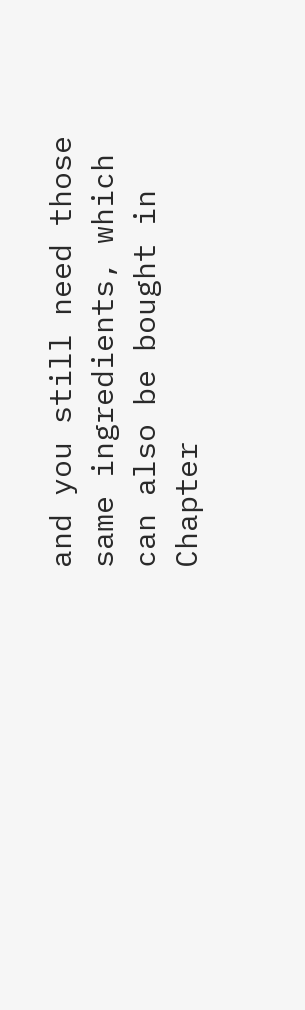and you still need those same ingredients, which can also be bought in Chapter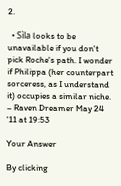2.

  • Sìla looks to be unavailable if you don't pick Roche's path. I wonder if Philippa (her counterpart sorceress, as I understand it) occupies a similar niche. – Raven Dreamer May 24 '11 at 19:53

Your Answer

By clicking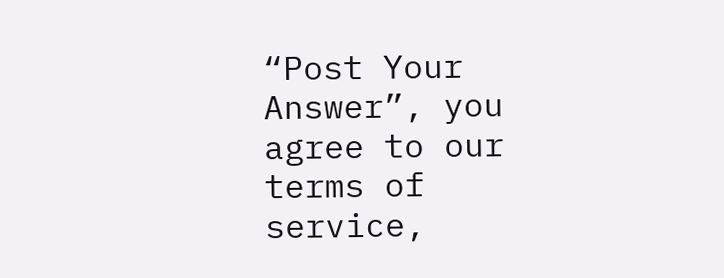“Post Your Answer”, you agree to our terms of service,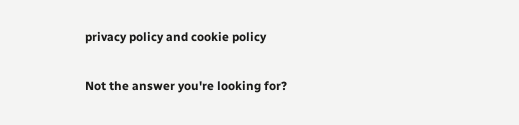privacy policy and cookie policy

Not the answer you're looking for?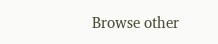Browse other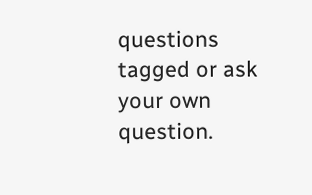questions tagged or ask your own question.